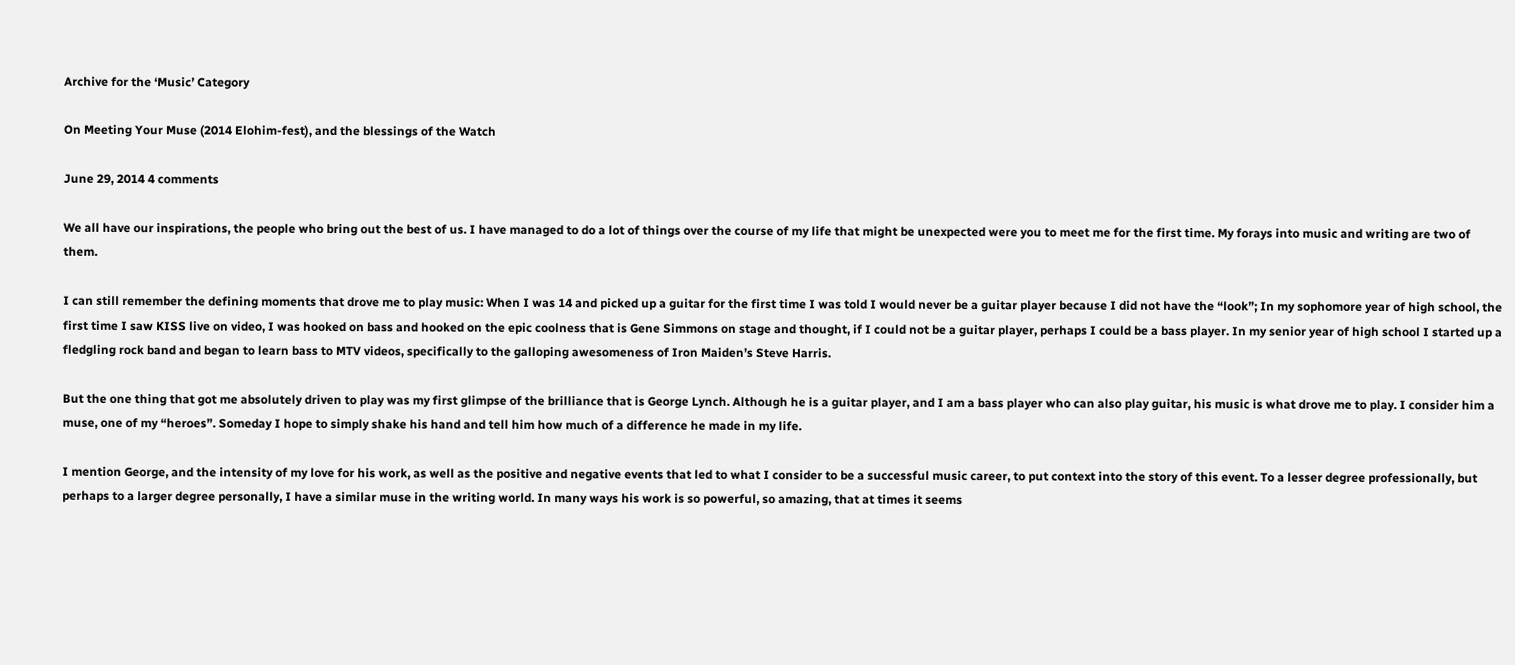Archive for the ‘Music’ Category

On Meeting Your Muse (2014 Elohim-fest), and the blessings of the Watch

June 29, 2014 4 comments

We all have our inspirations, the people who bring out the best of us. I have managed to do a lot of things over the course of my life that might be unexpected were you to meet me for the first time. My forays into music and writing are two of them.

I can still remember the defining moments that drove me to play music: When I was 14 and picked up a guitar for the first time I was told I would never be a guitar player because I did not have the “look”; In my sophomore year of high school, the first time I saw KISS live on video, I was hooked on bass and hooked on the epic coolness that is Gene Simmons on stage and thought, if I could not be a guitar player, perhaps I could be a bass player. In my senior year of high school I started up a fledgling rock band and began to learn bass to MTV videos, specifically to the galloping awesomeness of Iron Maiden’s Steve Harris.

But the one thing that got me absolutely driven to play was my first glimpse of the brilliance that is George Lynch. Although he is a guitar player, and I am a bass player who can also play guitar, his music is what drove me to play. I consider him a muse, one of my “heroes”. Someday I hope to simply shake his hand and tell him how much of a difference he made in my life.

I mention George, and the intensity of my love for his work, as well as the positive and negative events that led to what I consider to be a successful music career, to put context into the story of this event. To a lesser degree professionally, but perhaps to a larger degree personally, I have a similar muse in the writing world. In many ways his work is so powerful, so amazing, that at times it seems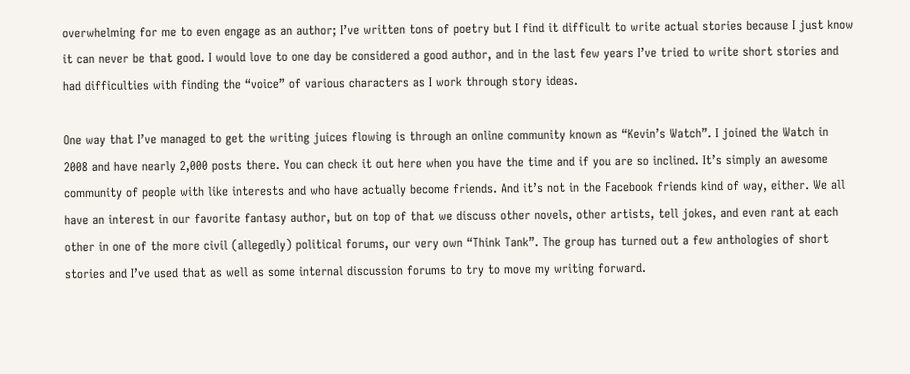overwhelming for me to even engage as an author; I’ve written tons of poetry but I find it difficult to write actual stories because I just know it can never be that good. I would love to one day be considered a good author, and in the last few years I’ve tried to write short stories and had difficulties with finding the “voice” of various characters as I work through story ideas.

One way that I’ve managed to get the writing juices flowing is through an online community known as “Kevin’s Watch”. I joined the Watch in 2008 and have nearly 2,000 posts there. You can check it out here when you have the time and if you are so inclined. It’s simply an awesome community of people with like interests and who have actually become friends. And it’s not in the Facebook friends kind of way, either. We all have an interest in our favorite fantasy author, but on top of that we discuss other novels, other artists, tell jokes, and even rant at each other in one of the more civil (allegedly) political forums, our very own “Think Tank”. The group has turned out a few anthologies of short stories and I’ve used that as well as some internal discussion forums to try to move my writing forward.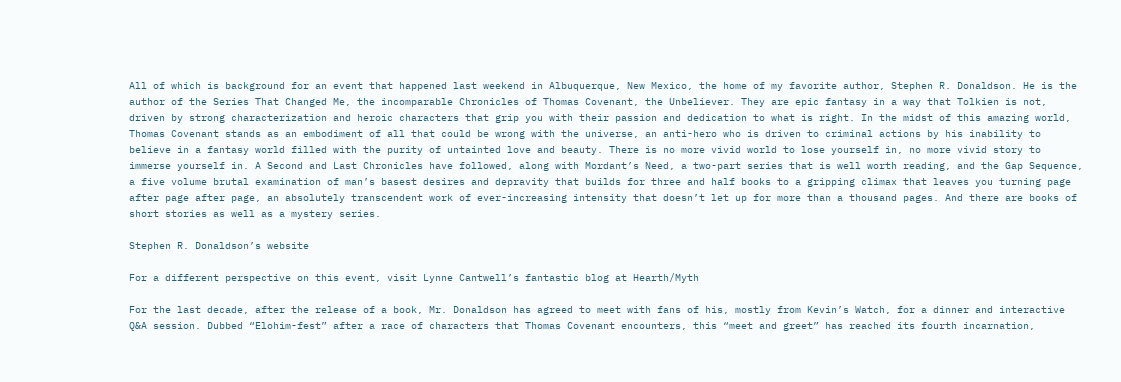All of which is background for an event that happened last weekend in Albuquerque, New Mexico, the home of my favorite author, Stephen R. Donaldson. He is the author of the Series That Changed Me, the incomparable Chronicles of Thomas Covenant, the Unbeliever. They are epic fantasy in a way that Tolkien is not, driven by strong characterization and heroic characters that grip you with their passion and dedication to what is right. In the midst of this amazing world, Thomas Covenant stands as an embodiment of all that could be wrong with the universe, an anti-hero who is driven to criminal actions by his inability to believe in a fantasy world filled with the purity of untainted love and beauty. There is no more vivid world to lose yourself in, no more vivid story to immerse yourself in. A Second and Last Chronicles have followed, along with Mordant’s Need, a two-part series that is well worth reading, and the Gap Sequence, a five volume brutal examination of man’s basest desires and depravity that builds for three and half books to a gripping climax that leaves you turning page after page after page, an absolutely transcendent work of ever-increasing intensity that doesn’t let up for more than a thousand pages. And there are books of short stories as well as a mystery series.

Stephen R. Donaldson’s website

For a different perspective on this event, visit Lynne Cantwell’s fantastic blog at Hearth/Myth

For the last decade, after the release of a book, Mr. Donaldson has agreed to meet with fans of his, mostly from Kevin’s Watch, for a dinner and interactive Q&A session. Dubbed “Elohim-fest” after a race of characters that Thomas Covenant encounters, this “meet and greet” has reached its fourth incarnation,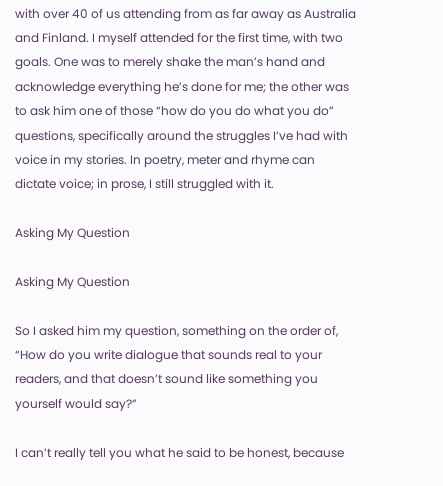with over 40 of us attending from as far away as Australia and Finland. I myself attended for the first time, with two goals. One was to merely shake the man’s hand and acknowledge everything he’s done for me; the other was to ask him one of those “how do you do what you do” questions, specifically around the struggles I’ve had with voice in my stories. In poetry, meter and rhyme can dictate voice; in prose, I still struggled with it.

Asking My Question

Asking My Question

So I asked him my question, something on the order of, “How do you write dialogue that sounds real to your readers, and that doesn’t sound like something you yourself would say?”

I can’t really tell you what he said to be honest, because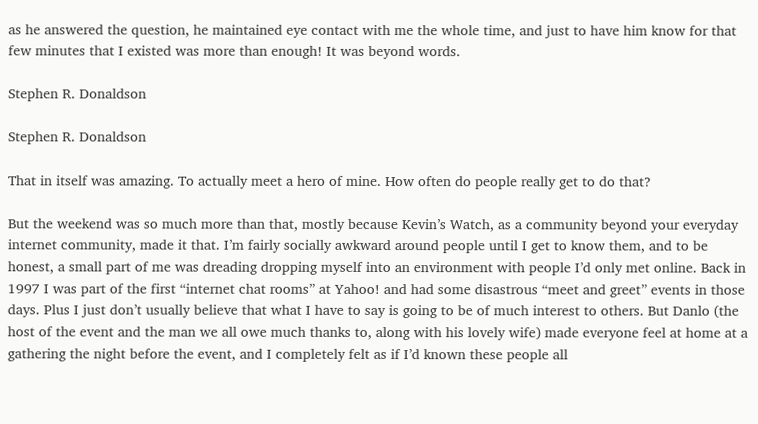as he answered the question, he maintained eye contact with me the whole time, and just to have him know for that few minutes that I existed was more than enough! It was beyond words.

Stephen R. Donaldson

Stephen R. Donaldson

That in itself was amazing. To actually meet a hero of mine. How often do people really get to do that?

But the weekend was so much more than that, mostly because Kevin’s Watch, as a community beyond your everyday internet community, made it that. I’m fairly socially awkward around people until I get to know them, and to be honest, a small part of me was dreading dropping myself into an environment with people I’d only met online. Back in 1997 I was part of the first “internet chat rooms” at Yahoo! and had some disastrous “meet and greet” events in those days. Plus I just don’t usually believe that what I have to say is going to be of much interest to others. But Danlo (the host of the event and the man we all owe much thanks to, along with his lovely wife) made everyone feel at home at a gathering the night before the event, and I completely felt as if I’d known these people all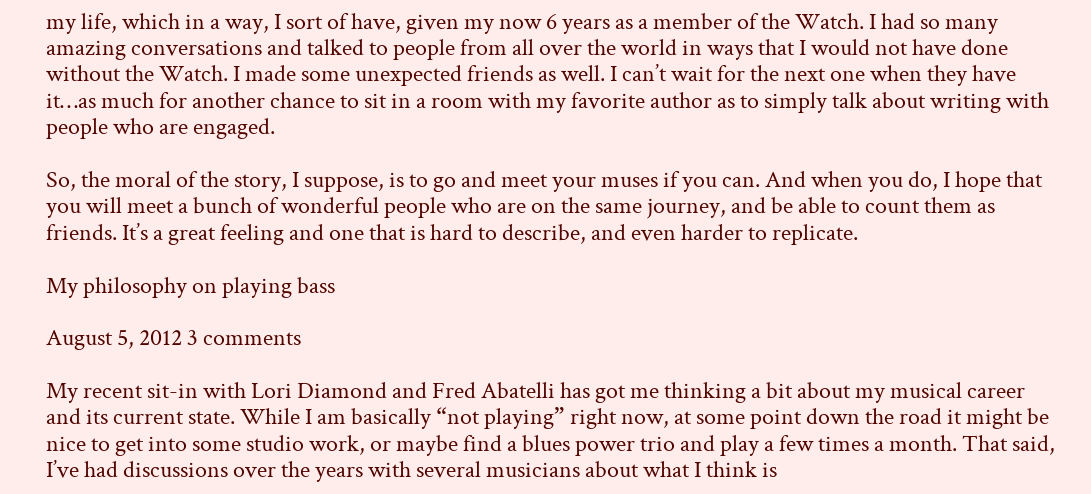my life, which in a way, I sort of have, given my now 6 years as a member of the Watch. I had so many amazing conversations and talked to people from all over the world in ways that I would not have done without the Watch. I made some unexpected friends as well. I can’t wait for the next one when they have it…as much for another chance to sit in a room with my favorite author as to simply talk about writing with people who are engaged.

So, the moral of the story, I suppose, is to go and meet your muses if you can. And when you do, I hope that you will meet a bunch of wonderful people who are on the same journey, and be able to count them as friends. It’s a great feeling and one that is hard to describe, and even harder to replicate.

My philosophy on playing bass

August 5, 2012 3 comments

My recent sit-in with Lori Diamond and Fred Abatelli has got me thinking a bit about my musical career and its current state. While I am basically “not playing” right now, at some point down the road it might be nice to get into some studio work, or maybe find a blues power trio and play a few times a month. That said, I’ve had discussions over the years with several musicians about what I think is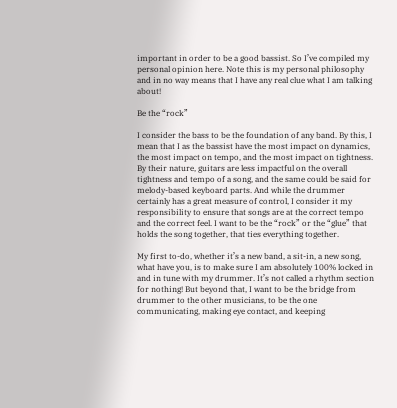important in order to be a good bassist. So I’ve compiled my personal opinion here. Note this is my personal philosophy and in no way means that I have any real clue what I am talking about!

Be the “rock”

I consider the bass to be the foundation of any band. By this, I mean that I as the bassist have the most impact on dynamics, the most impact on tempo, and the most impact on tightness. By their nature, guitars are less impactful on the overall tightness and tempo of a song, and the same could be said for melody-based keyboard parts. And while the drummer certainly has a great measure of control, I consider it my responsibility to ensure that songs are at the correct tempo and the correct feel. I want to be the “rock” or the “glue” that holds the song together, that ties everything together.

My first to-do, whether it’s a new band, a sit-in, a new song, what have you, is to make sure I am absolutely 100% locked in and in tune with my drummer. It’s not called a rhythm section for nothing! But beyond that, I want to be the bridge from drummer to the other musicians, to be the one communicating, making eye contact, and keeping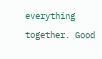everything together. Good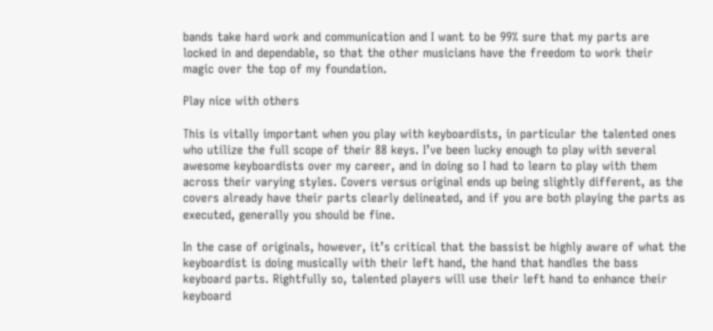bands take hard work and communication and I want to be 99% sure that my parts are locked in and dependable, so that the other musicians have the freedom to work their magic over the top of my foundation.

Play nice with others

This is vitally important when you play with keyboardists, in particular the talented ones who utilize the full scope of their 88 keys. I’ve been lucky enough to play with several awesome keyboardists over my career, and in doing so I had to learn to play with them across their varying styles. Covers versus original ends up being slightly different, as the covers already have their parts clearly delineated, and if you are both playing the parts as executed, generally you should be fine.

In the case of originals, however, it’s critical that the bassist be highly aware of what the keyboardist is doing musically with their left hand, the hand that handles the bass keyboard parts. Rightfully so, talented players will use their left hand to enhance their keyboard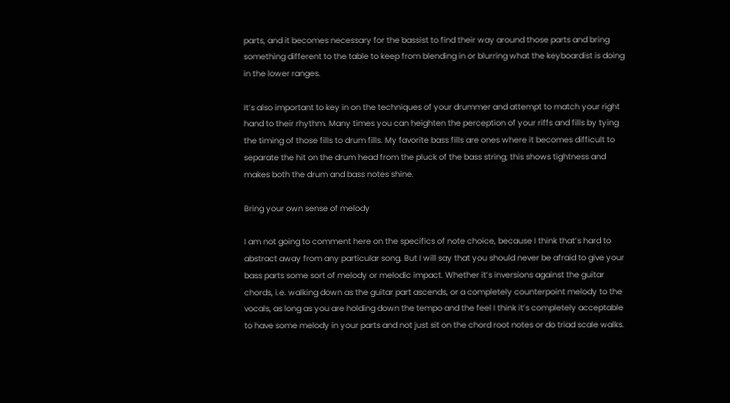parts, and it becomes necessary for the bassist to find their way around those parts and bring something different to the table to keep from blending in or blurring what the keyboardist is doing in the lower ranges.

It’s also important to key in on the techniques of your drummer and attempt to match your right hand to their rhythm. Many times you can heighten the perception of your riffs and fills by tying the timing of those fills to drum fills. My favorite bass fills are ones where it becomes difficult to separate the hit on the drum head from the pluck of the bass string; this shows tightness and makes both the drum and bass notes shine.

Bring your own sense of melody

I am not going to comment here on the specifics of note choice, because I think that’s hard to abstract away from any particular song. But I will say that you should never be afraid to give your bass parts some sort of melody or melodic impact. Whether it’s inversions against the guitar chords, i.e. walking down as the guitar part ascends, or a completely counterpoint melody to the vocals, as long as you are holding down the tempo and the feel I think it’s completely acceptable to have some melody in your parts and not just sit on the chord root notes or do triad scale walks.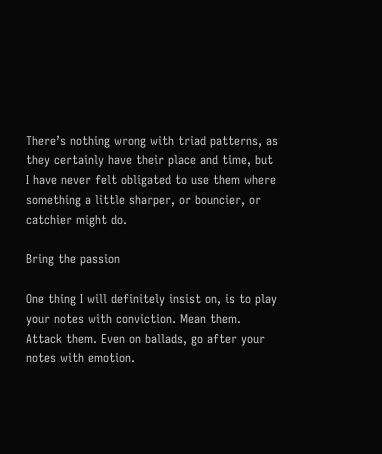There’s nothing wrong with triad patterns, as they certainly have their place and time, but I have never felt obligated to use them where something a little sharper, or bouncier, or catchier might do.

Bring the passion

One thing I will definitely insist on, is to play your notes with conviction. Mean them. Attack them. Even on ballads, go after your notes with emotion.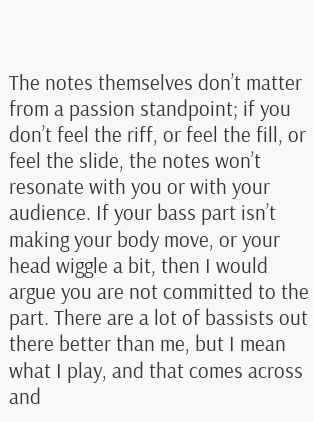The notes themselves don’t matter from a passion standpoint; if you don’t feel the riff, or feel the fill, or feel the slide, the notes won’t resonate with you or with your audience. If your bass part isn’t making your body move, or your head wiggle a bit, then I would argue you are not committed to the part. There are a lot of bassists out there better than me, but I mean what I play, and that comes across and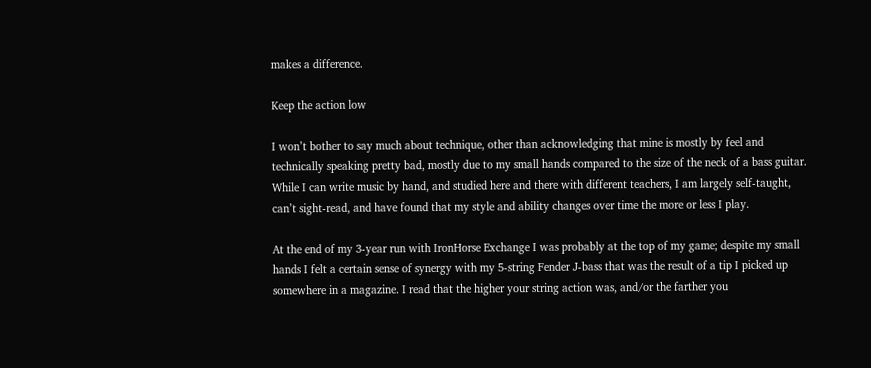makes a difference.

Keep the action low

I won’t bother to say much about technique, other than acknowledging that mine is mostly by feel and technically speaking pretty bad, mostly due to my small hands compared to the size of the neck of a bass guitar. While I can write music by hand, and studied here and there with different teachers, I am largely self-taught, can’t sight-read, and have found that my style and ability changes over time the more or less I play.

At the end of my 3-year run with IronHorse Exchange I was probably at the top of my game; despite my small hands I felt a certain sense of synergy with my 5-string Fender J-bass that was the result of a tip I picked up somewhere in a magazine. I read that the higher your string action was, and/or the farther you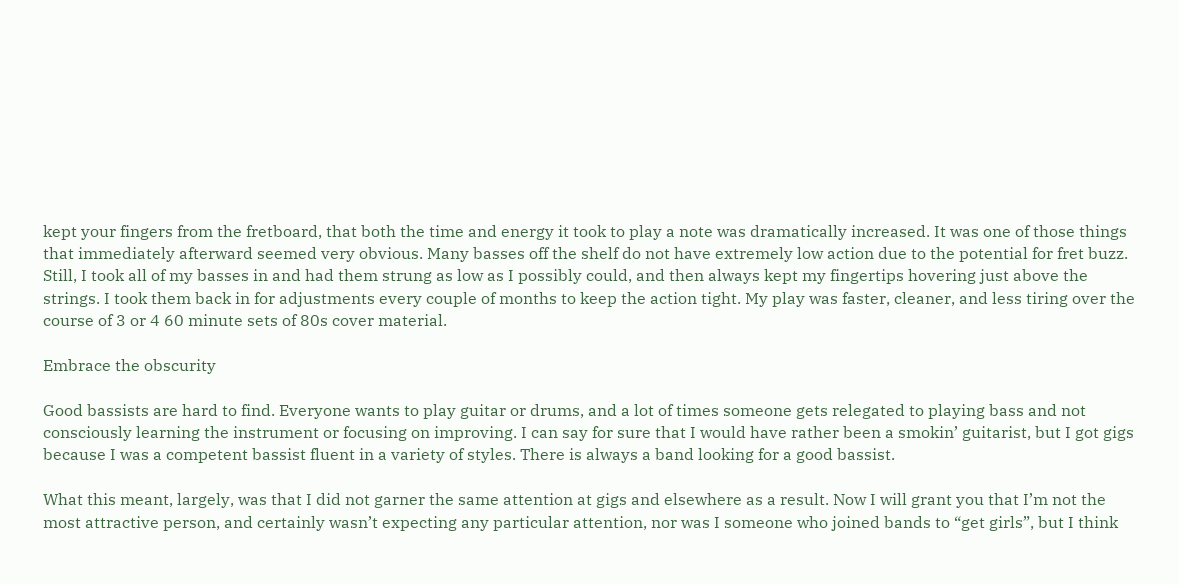kept your fingers from the fretboard, that both the time and energy it took to play a note was dramatically increased. It was one of those things that immediately afterward seemed very obvious. Many basses off the shelf do not have extremely low action due to the potential for fret buzz. Still, I took all of my basses in and had them strung as low as I possibly could, and then always kept my fingertips hovering just above the strings. I took them back in for adjustments every couple of months to keep the action tight. My play was faster, cleaner, and less tiring over the course of 3 or 4 60 minute sets of 80s cover material.

Embrace the obscurity

Good bassists are hard to find. Everyone wants to play guitar or drums, and a lot of times someone gets relegated to playing bass and not consciously learning the instrument or focusing on improving. I can say for sure that I would have rather been a smokin’ guitarist, but I got gigs because I was a competent bassist fluent in a variety of styles. There is always a band looking for a good bassist.

What this meant, largely, was that I did not garner the same attention at gigs and elsewhere as a result. Now I will grant you that I’m not the most attractive person, and certainly wasn’t expecting any particular attention, nor was I someone who joined bands to “get girls”, but I think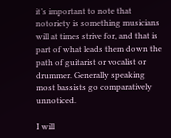it’s important to note that notoriety is something musicians will at times strive for, and that is part of what leads them down the path of guitarist or vocalist or drummer. Generally speaking most bassists go comparatively unnoticed.

I will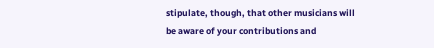stipulate, though, that other musicians will be aware of your contributions and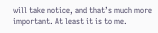will take notice, and that’s much more important. At least it is to me.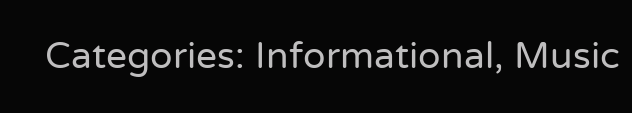Categories: Informational, Music